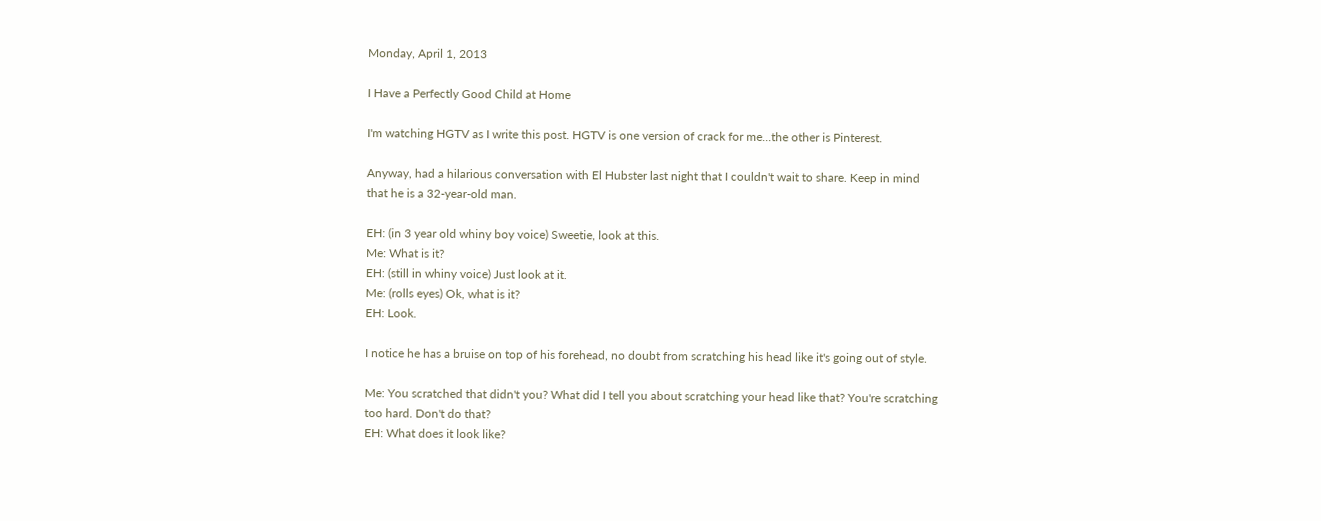Monday, April 1, 2013

I Have a Perfectly Good Child at Home

I'm watching HGTV as I write this post. HGTV is one version of crack for me...the other is Pinterest.

Anyway, had a hilarious conversation with El Hubster last night that I couldn't wait to share. Keep in mind that he is a 32-year-old man.

EH: (in 3 year old whiny boy voice) Sweetie, look at this.
Me: What is it?
EH: (still in whiny voice) Just look at it.
Me: (rolls eyes) Ok, what is it?
EH: Look.

I notice he has a bruise on top of his forehead, no doubt from scratching his head like it's going out of style.

Me: You scratched that didn't you? What did I tell you about scratching your head like that? You're scratching too hard. Don't do that?
EH: What does it look like?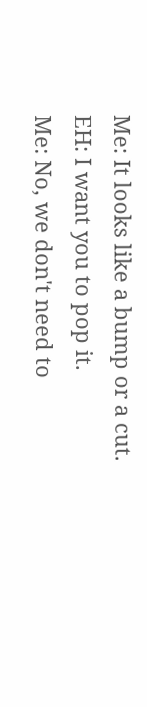Me: It looks like a bump or a cut.
EH: I want you to pop it.
Me: No, we don't need to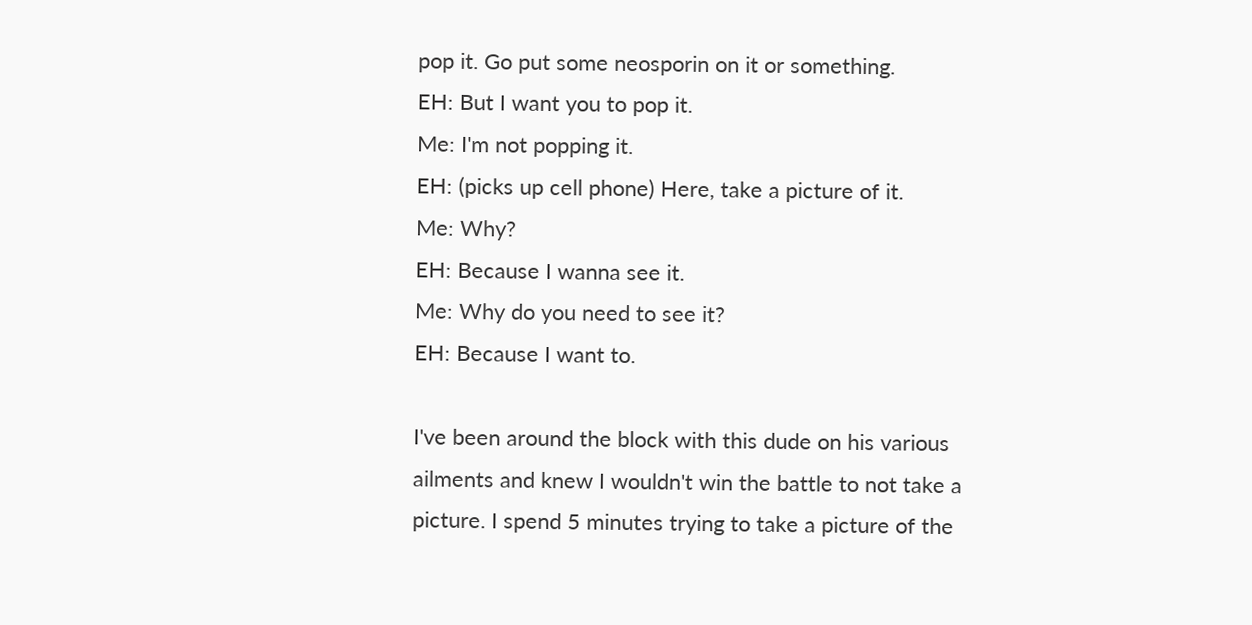pop it. Go put some neosporin on it or something.
EH: But I want you to pop it.
Me: I'm not popping it.
EH: (picks up cell phone) Here, take a picture of it.
Me: Why?
EH: Because I wanna see it.
Me: Why do you need to see it?
EH: Because I want to.

I've been around the block with this dude on his various ailments and knew I wouldn't win the battle to not take a picture. I spend 5 minutes trying to take a picture of the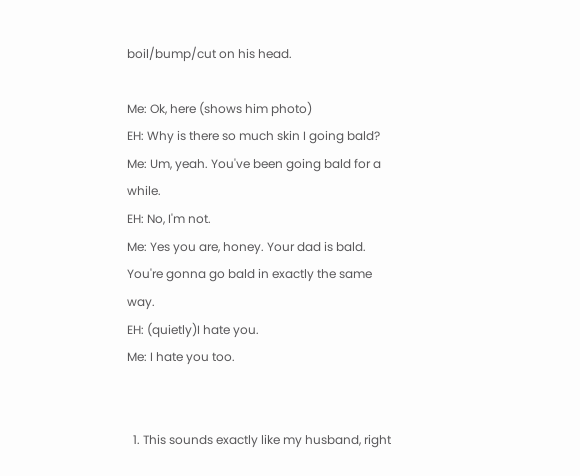boil/bump/cut on his head.

Me: Ok, here (shows him photo)
EH: Why is there so much skin I going bald?
Me: Um, yeah. You've been going bald for a while.
EH: No, I'm not.
Me: Yes you are, honey. Your dad is bald. You're gonna go bald in exactly the same way.
EH: (quietly)I hate you.
Me: I hate you too.


  1. This sounds exactly like my husband, right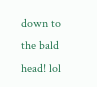down to the bald head! lol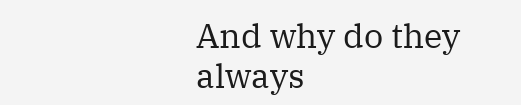And why do they always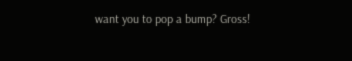want you to pop a bump? Gross!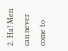2. Ha! Men can never come to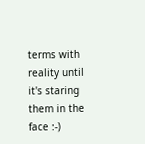terms with reality until it's staring them in the face :-)